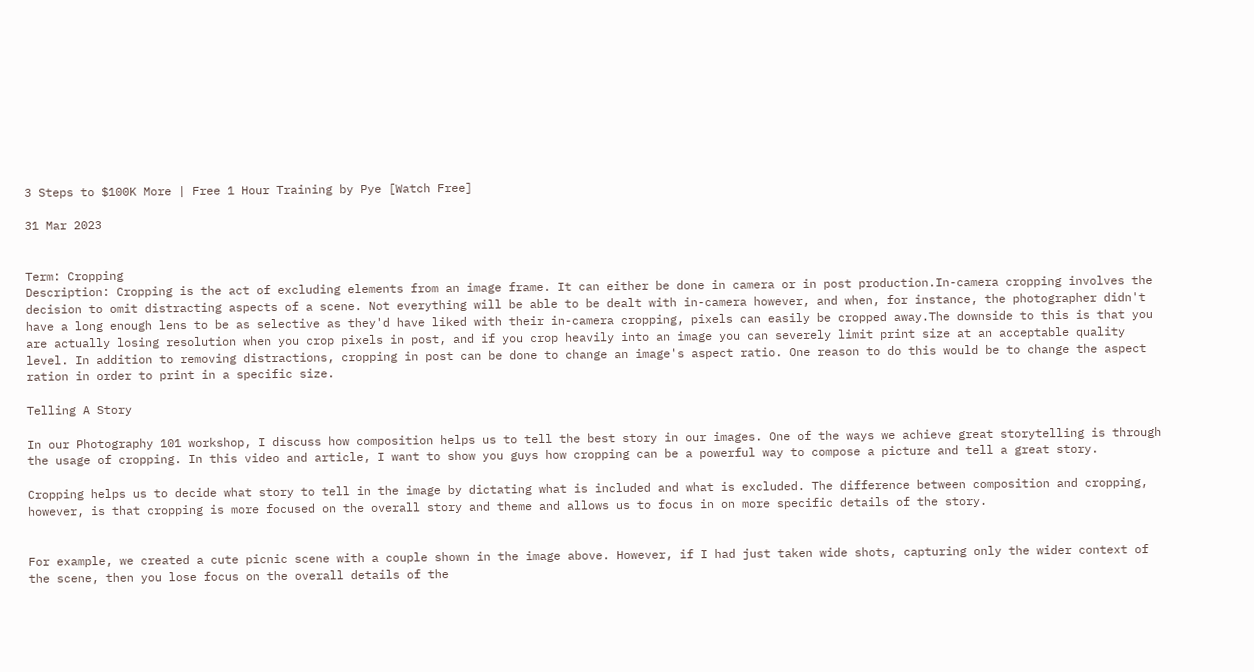3 Steps to $100K More | Free 1 Hour Training by Pye [Watch Free]

31 Mar 2023


Term: Cropping
Description: Cropping is the act of excluding elements from an image frame. It can either be done in camera or in post production.In-camera cropping involves the decision to omit distracting aspects of a scene. Not everything will be able to be dealt with in-camera however, and when, for instance, the photographer didn't have a long enough lens to be as selective as they'd have liked with their in-camera cropping, pixels can easily be cropped away.The downside to this is that you are actually losing resolution when you crop pixels in post, and if you crop heavily into an image you can severely limit print size at an acceptable quality level. In addition to removing distractions, cropping in post can be done to change an image's aspect ratio. One reason to do this would be to change the aspect ration in order to print in a specific size.

Telling A Story

In our Photography 101 workshop, I discuss how composition helps us to tell the best story in our images. One of the ways we achieve great storytelling is through the usage of cropping. In this video and article, I want to show you guys how cropping can be a powerful way to compose a picture and tell a great story.

Cropping helps us to decide what story to tell in the image by dictating what is included and what is excluded. The difference between composition and cropping, however, is that cropping is more focused on the overall story and theme and allows us to focus in on more specific details of the story.


For example, we created a cute picnic scene with a couple shown in the image above. However, if I had just taken wide shots, capturing only the wider context of the scene, then you lose focus on the overall details of the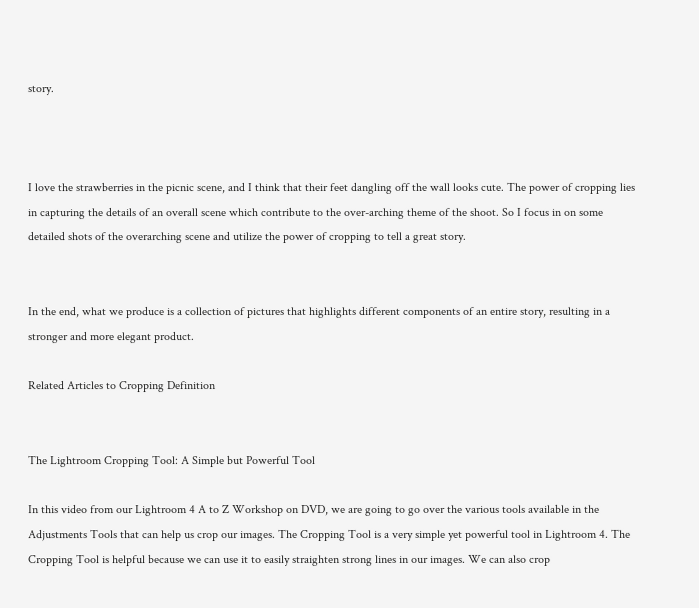story.



I love the strawberries in the picnic scene, and I think that their feet dangling off the wall looks cute. The power of cropping lies in capturing the details of an overall scene which contribute to the over-arching theme of the shoot. So I focus in on some detailed shots of the overarching scene and utilize the power of cropping to tell a great story.


In the end, what we produce is a collection of pictures that highlights different components of an entire story, resulting in a stronger and more elegant product.

Related Articles to Cropping Definition


The Lightroom Cropping Tool: A Simple but Powerful Tool

In this video from our Lightroom 4 A to Z Workshop on DVD, we are going to go over the various tools available in the Adjustments Tools that can help us crop our images. The Cropping Tool is a very simple yet powerful tool in Lightroom 4. The Cropping Tool is helpful because we can use it to easily straighten strong lines in our images. We can also crop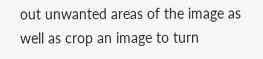out unwanted areas of the image as well as crop an image to turn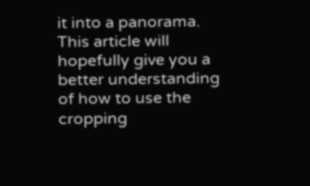it into a panorama. This article will hopefully give you a better understanding of how to use the cropping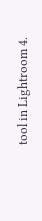tool in Lightroom 4.